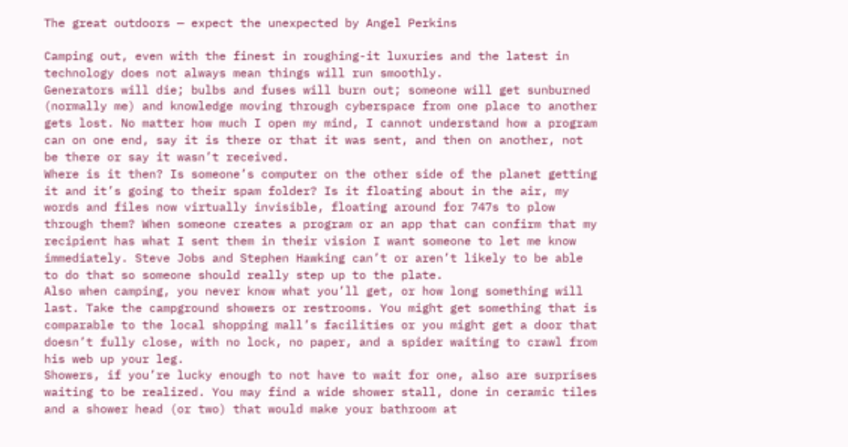The great outdoors — expect the unexpected by Angel Perkins

Camping out, even with the finest in roughing-it luxuries and the latest in technology does not always mean things will run smoothly.
Generators will die; bulbs and fuses will burn out; someone will get sunburned (normally me) and knowledge moving through cyberspace from one place to another gets lost. No matter how much I open my mind, I cannot understand how a program can on one end, say it is there or that it was sent, and then on another, not be there or say it wasn’t received.
Where is it then? Is someone’s computer on the other side of the planet getting it and it’s going to their spam folder? Is it floating about in the air, my words and files now virtually invisible, floating around for 747s to plow through them? When someone creates a program or an app that can confirm that my recipient has what I sent them in their vision I want someone to let me know immediately. Steve Jobs and Stephen Hawking can’t or aren’t likely to be able to do that so someone should really step up to the plate.
Also when camping, you never know what you’ll get, or how long something will last. Take the campground showers or restrooms. You might get something that is comparable to the local shopping mall’s facilities or you might get a door that doesn’t fully close, with no lock, no paper, and a spider waiting to crawl from his web up your leg.
Showers, if you’re lucky enough to not have to wait for one, also are surprises waiting to be realized. You may find a wide shower stall, done in ceramic tiles and a shower head (or two) that would make your bathroom at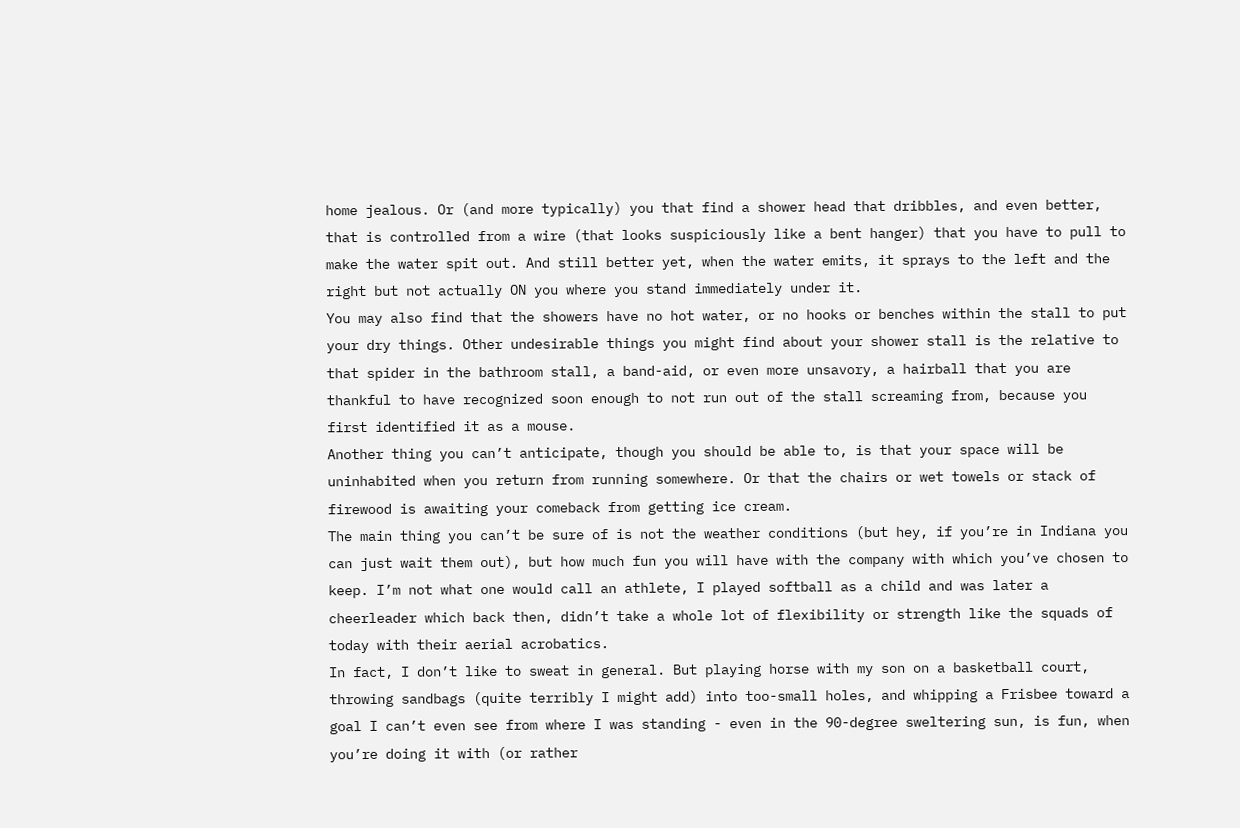home jealous. Or (and more typically) you that find a shower head that dribbles, and even better, that is controlled from a wire (that looks suspiciously like a bent hanger) that you have to pull to make the water spit out. And still better yet, when the water emits, it sprays to the left and the right but not actually ON you where you stand immediately under it.
You may also find that the showers have no hot water, or no hooks or benches within the stall to put your dry things. Other undesirable things you might find about your shower stall is the relative to that spider in the bathroom stall, a band-aid, or even more unsavory, a hairball that you are thankful to have recognized soon enough to not run out of the stall screaming from, because you first identified it as a mouse.
Another thing you can’t anticipate, though you should be able to, is that your space will be uninhabited when you return from running somewhere. Or that the chairs or wet towels or stack of firewood is awaiting your comeback from getting ice cream.
The main thing you can’t be sure of is not the weather conditions (but hey, if you’re in Indiana you can just wait them out), but how much fun you will have with the company with which you’ve chosen to keep. I’m not what one would call an athlete, I played softball as a child and was later a cheerleader which back then, didn’t take a whole lot of flexibility or strength like the squads of today with their aerial acrobatics.
In fact, I don’t like to sweat in general. But playing horse with my son on a basketball court, throwing sandbags (quite terribly I might add) into too-small holes, and whipping a Frisbee toward a goal I can’t even see from where I was standing - even in the 90-degree sweltering sun, is fun, when you’re doing it with (or rather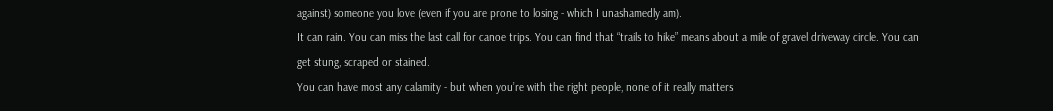against) someone you love (even if you are prone to losing - which I unashamedly am).
It can rain. You can miss the last call for canoe trips. You can find that “trails to hike” means about a mile of gravel driveway circle. You can get stung, scraped or stained.
You can have most any calamity - but when you’re with the right people, none of it really matters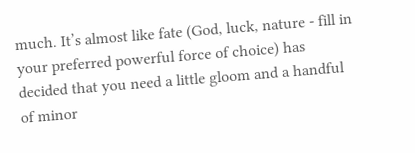much. It’s almost like fate (God, luck, nature - fill in your preferred powerful force of choice) has decided that you need a little gloom and a handful of minor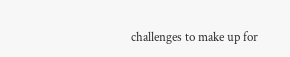challenges to make up for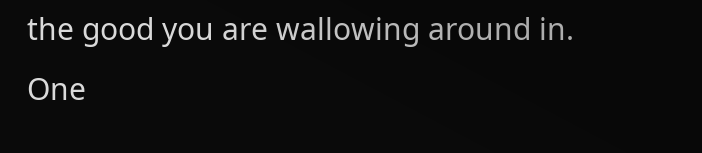the good you are wallowing around in.
One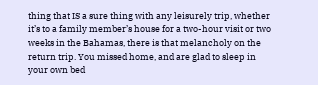thing that IS a sure thing with any leisurely trip, whether it’s to a family member’s house for a two-hour visit or two weeks in the Bahamas, there is that melancholy on the return trip. You missed home, and are glad to sleep in your own bed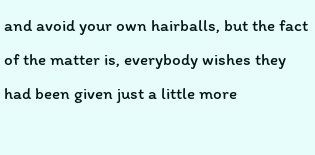and avoid your own hairballs, but the fact of the matter is, everybody wishes they had been given just a little more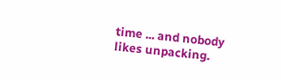time ... and nobody likes unpacking.